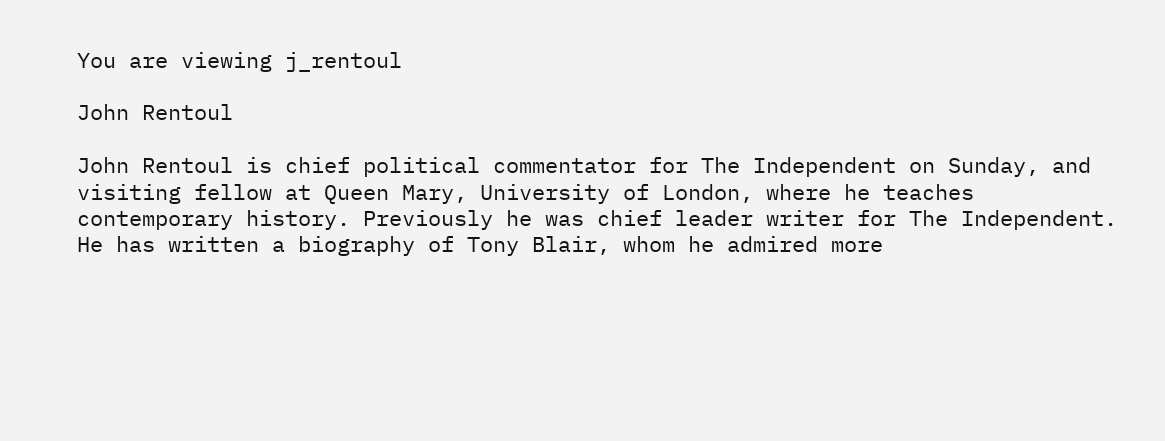You are viewing j_rentoul

John Rentoul

John Rentoul is chief political commentator for The Independent on Sunday, and visiting fellow at Queen Mary, University of London, where he teaches contemporary history. Previously he was chief leader writer for The Independent. He has written a biography of Tony Blair, whom he admired more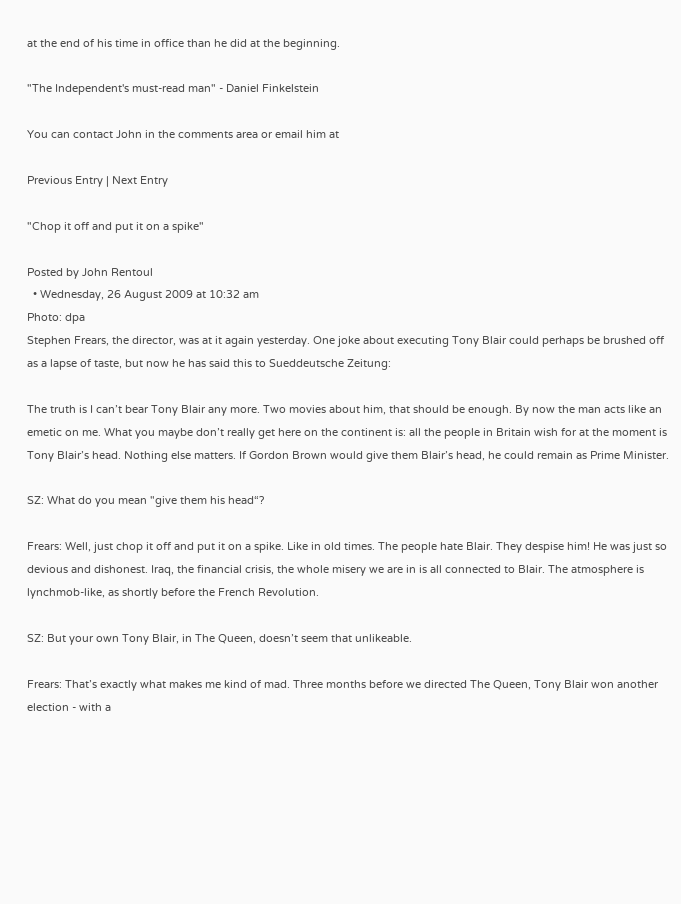at the end of his time in office than he did at the beginning.

"The Independent's must-read man" - Daniel Finkelstein

You can contact John in the comments area or email him at

Previous Entry | Next Entry

"Chop it off and put it on a spike"

Posted by John Rentoul
  • Wednesday, 26 August 2009 at 10:32 am
Photo: dpa
Stephen Frears, the director, was at it again yesterday. One joke about executing Tony Blair could perhaps be brushed off as a lapse of taste, but now he has said this to Sueddeutsche Zeitung:

The truth is I can’t bear Tony Blair any more. Two movies about him, that should be enough. By now the man acts like an emetic on me. What you maybe don’t really get here on the continent is: all the people in Britain wish for at the moment is Tony Blair’s head. Nothing else matters. If Gordon Brown would give them Blair’s head, he could remain as Prime Minister.

SZ: What do you mean "give them his head“?

Frears: Well, just chop it off and put it on a spike. Like in old times. The people hate Blair. They despise him! He was just so devious and dishonest. Iraq, the financial crisis, the whole misery we are in is all connected to Blair. The atmosphere is lynchmob-like, as shortly before the French Revolution.

SZ: But your own Tony Blair, in The Queen, doesn’t seem that unlikeable.

Frears: That’s exactly what makes me kind of mad. Three months before we directed The Queen, Tony Blair won another election - with a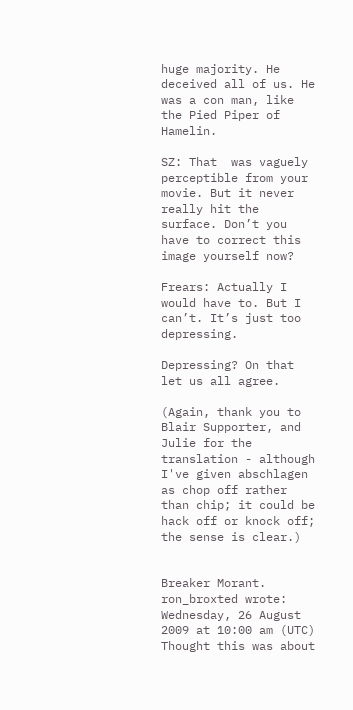huge majority. He deceived all of us. He was a con man, like the Pied Piper of Hamelin.

SZ: That  was vaguely perceptible from your movie. But it never really hit the surface. Don’t you have to correct this image yourself now?

Frears: Actually I would have to. But I can’t. It’s just too depressing.

Depressing? On that let us all agree.

(Again, thank you to Blair Supporter, and Julie for the translation - although I've given abschlagen as chop off rather than chip; it could be hack off or knock off; the sense is clear.)


Breaker Morant.
ron_broxted wrote:
Wednesday, 26 August 2009 at 10:00 am (UTC)
Thought this was about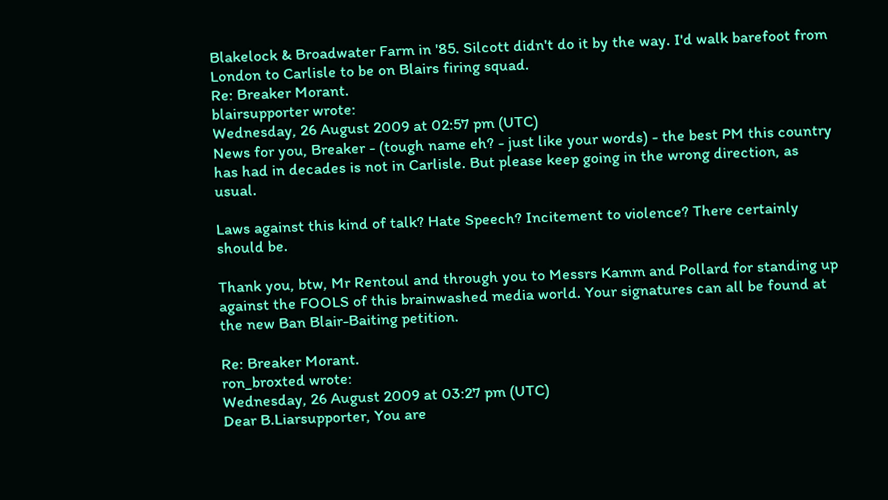Blakelock & Broadwater Farm in '85. Silcott didn't do it by the way. I'd walk barefoot from London to Carlisle to be on Blairs firing squad.
Re: Breaker Morant.
blairsupporter wrote:
Wednesday, 26 August 2009 at 02:57 pm (UTC)
News for you, Breaker - (tough name eh? - just like your words) - the best PM this country has had in decades is not in Carlisle. But please keep going in the wrong direction, as usual.

Laws against this kind of talk? Hate Speech? Incitement to violence? There certainly should be.

Thank you, btw, Mr Rentoul and through you to Messrs Kamm and Pollard for standing up against the FOOLS of this brainwashed media world. Your signatures can all be found at the new Ban Blair-Baiting petition.

Re: Breaker Morant.
ron_broxted wrote:
Wednesday, 26 August 2009 at 03:27 pm (UTC)
Dear B.Liarsupporter, You are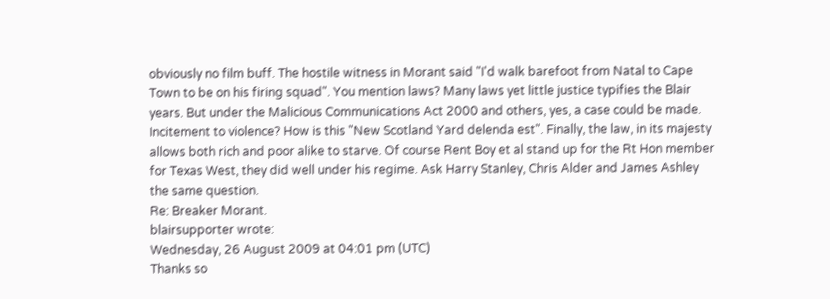obviously no film buff. The hostile witness in Morant said "I'd walk barefoot from Natal to Cape Town to be on his firing squad". You mention laws? Many laws yet little justice typifies the Blair years. But under the Malicious Communications Act 2000 and others, yes, a case could be made. Incitement to violence? How is this "New Scotland Yard delenda est". Finally, the law, in its majesty allows both rich and poor alike to starve. Of course Rent Boy et al stand up for the Rt Hon member for Texas West, they did well under his regime. Ask Harry Stanley, Chris Alder and James Ashley the same question.
Re: Breaker Morant.
blairsupporter wrote:
Wednesday, 26 August 2009 at 04:01 pm (UTC)
Thanks so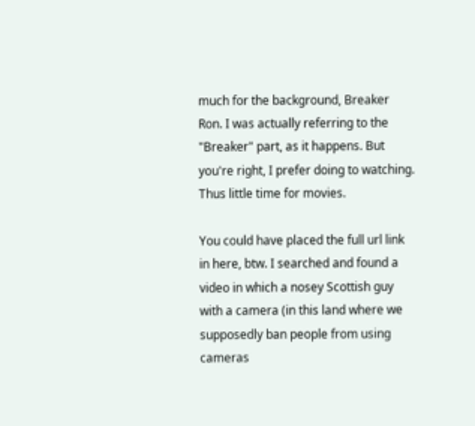much for the background, Breaker Ron. I was actually referring to the "Breaker" part, as it happens. But you're right, I prefer doing to watching. Thus little time for movies.

You could have placed the full url link in here, btw. I searched and found a video in which a nosey Scottish guy with a camera (in this land where we supposedly ban people from using cameras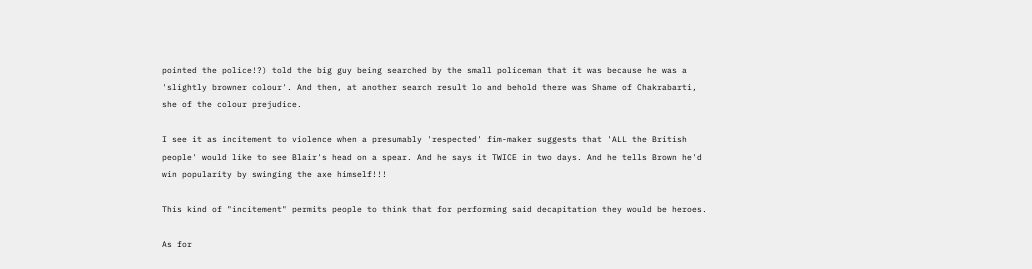pointed the police!?) told the big guy being searched by the small policeman that it was because he was a 'slightly browner colour'. And then, at another search result lo and behold there was Shame of Chakrabarti, she of the colour prejudice.

I see it as incitement to violence when a presumably 'respected' fim-maker suggests that 'ALL the British people' would like to see Blair's head on a spear. And he says it TWICE in two days. And he tells Brown he'd win popularity by swinging the axe himself!!!

This kind of "incitement" permits people to think that for performing said decapitation they would be heroes.

As for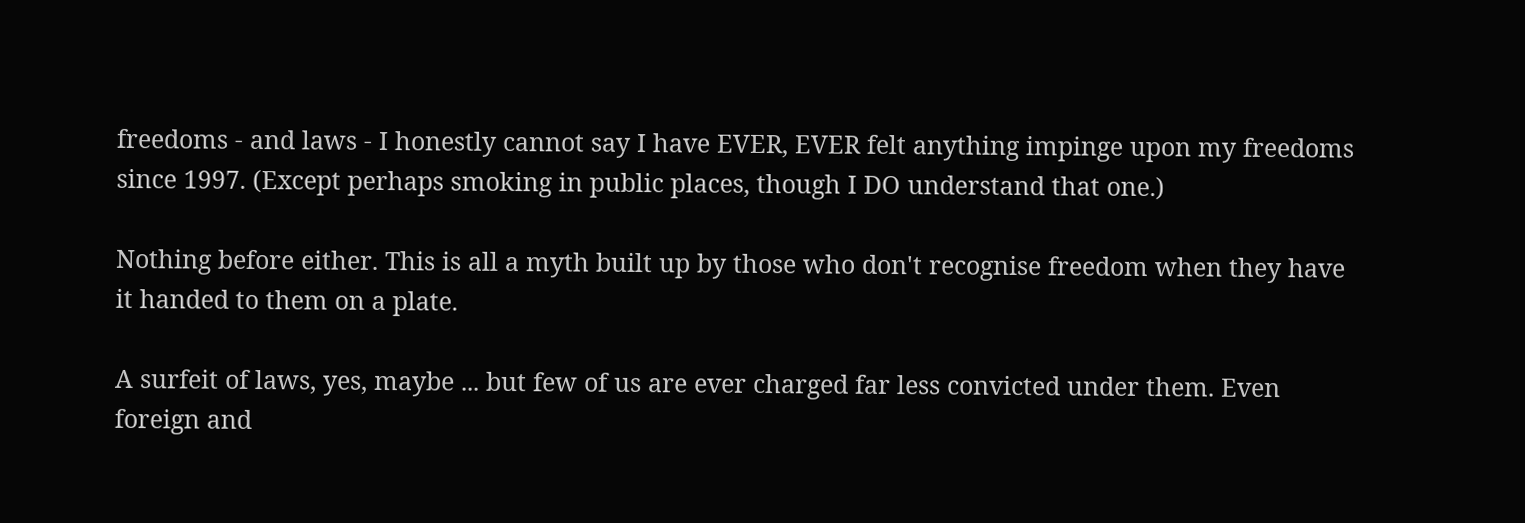freedoms - and laws - I honestly cannot say I have EVER, EVER felt anything impinge upon my freedoms since 1997. (Except perhaps smoking in public places, though I DO understand that one.)

Nothing before either. This is all a myth built up by those who don't recognise freedom when they have it handed to them on a plate.

A surfeit of laws, yes, maybe ... but few of us are ever charged far less convicted under them. Even foreign and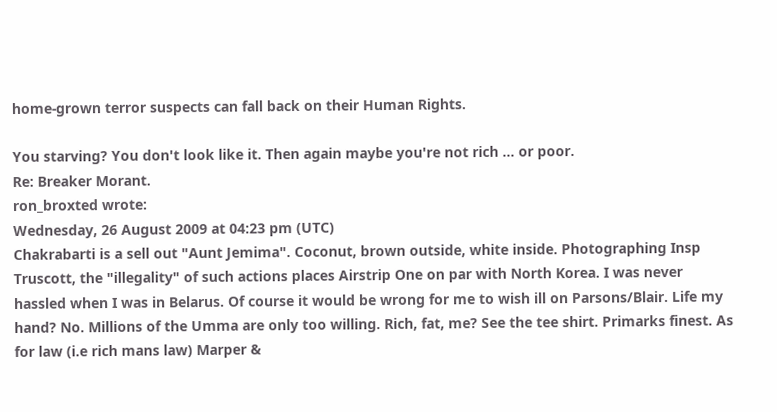home-grown terror suspects can fall back on their Human Rights.

You starving? You don't look like it. Then again maybe you're not rich ... or poor.
Re: Breaker Morant.
ron_broxted wrote:
Wednesday, 26 August 2009 at 04:23 pm (UTC)
Chakrabarti is a sell out "Aunt Jemima". Coconut, brown outside, white inside. Photographing Insp Truscott, the "illegality" of such actions places Airstrip One on par with North Korea. I was never hassled when I was in Belarus. Of course it would be wrong for me to wish ill on Parsons/Blair. Life my hand? No. Millions of the Umma are only too willing. Rich, fat, me? See the tee shirt. Primarks finest. As for law (i.e rich mans law) Marper &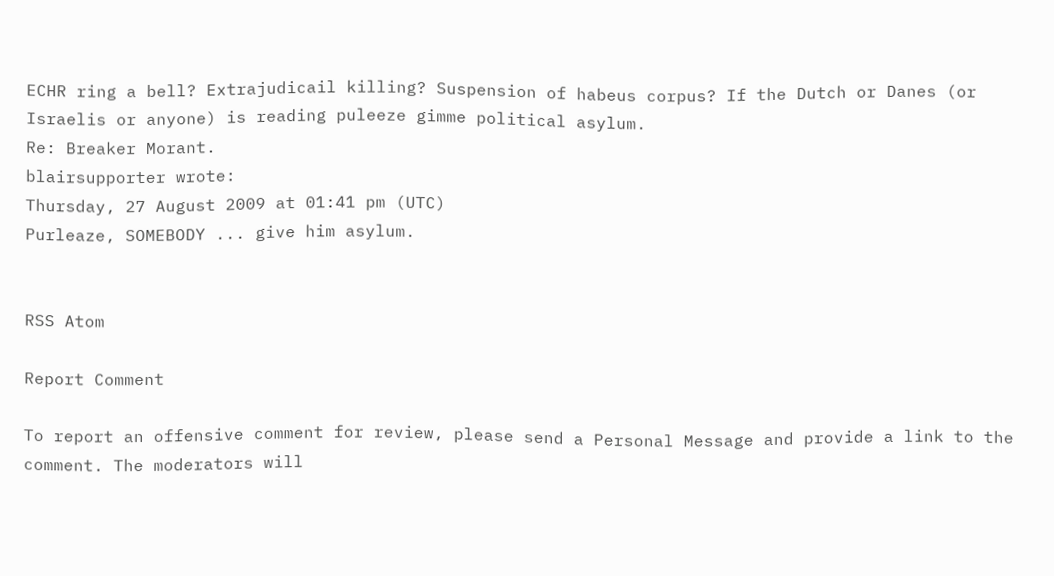ECHR ring a bell? Extrajudicail killing? Suspension of habeus corpus? If the Dutch or Danes (or Israelis or anyone) is reading puleeze gimme political asylum.
Re: Breaker Morant.
blairsupporter wrote:
Thursday, 27 August 2009 at 01:41 pm (UTC)
Purleaze, SOMEBODY ... give him asylum.


RSS Atom

Report Comment

To report an offensive comment for review, please send a Personal Message and provide a link to the comment. The moderators will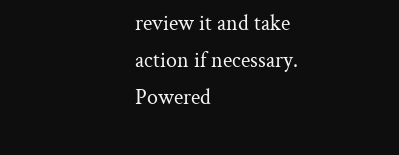review it and take action if necessary.
Powered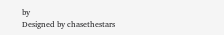by
Designed by chasethestars